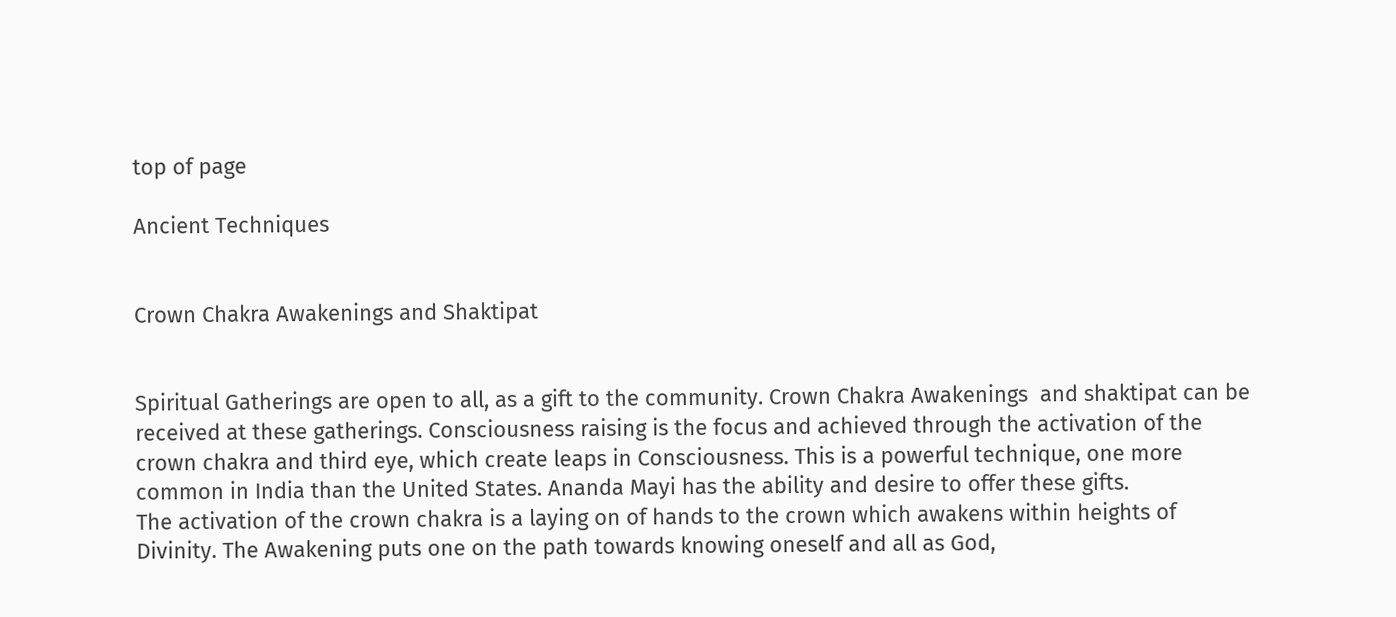top of page

Ancient Techniques


Crown Chakra Awakenings and Shaktipat


Spiritual Gatherings are open to all, as a gift to the community. Crown Chakra Awakenings  and shaktipat can be received at these gatherings. Consciousness raising is the focus and achieved through the activation of the crown chakra and third eye, which create leaps in Consciousness. This is a powerful technique, one more common in India than the United States. Ananda Mayi has the ability and desire to offer these gifts.
The activation of the crown chakra is a laying on of hands to the crown which awakens within heights of  Divinity. The Awakening puts one on the path towards knowing oneself and all as God,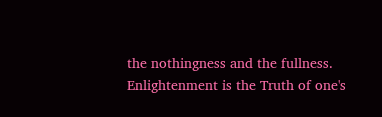the nothingness and the fullness. Enlightenment is the Truth of one's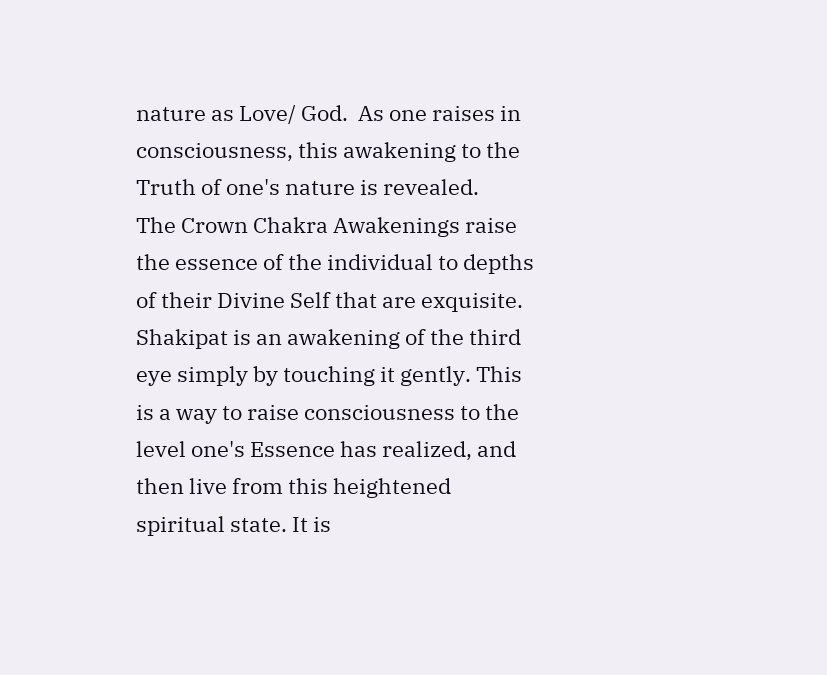nature as Love/ God.  As one raises in consciousness, this awakening to the Truth of one's nature is revealed.
The Crown Chakra Awakenings raise the essence of the individual to depths of their Divine Self that are exquisite. Shakipat is an awakening of the third eye simply by touching it gently. This is a way to raise consciousness to the level one's Essence has realized, and then live from this heightened spiritual state. It is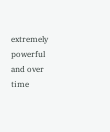extremely powerful and over time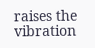raises the vibration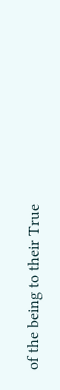of the being to their True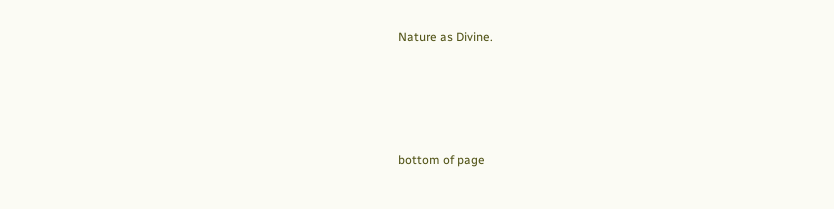Nature as Divine.






bottom of page